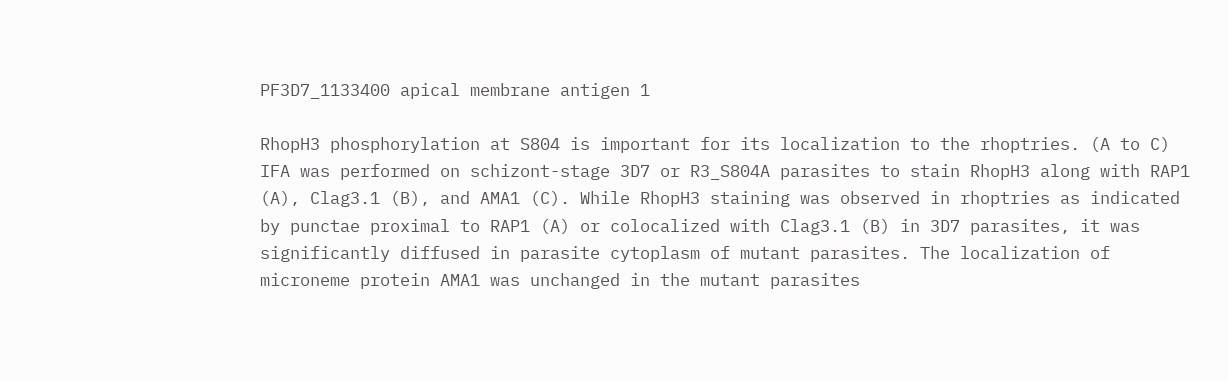PF3D7_1133400 apical membrane antigen 1

RhopH3 phosphorylation at S804 is important for its localization to the rhoptries. (A to C) IFA was performed on schizont-stage 3D7 or R3_S804A parasites to stain RhopH3 along with RAP1 (A), Clag3.1 (B), and AMA1 (C). While RhopH3 staining was observed in rhoptries as indicated by punctae proximal to RAP1 (A) or colocalized with Clag3.1 (B) in 3D7 parasites, it was significantly diffused in parasite cytoplasm of mutant parasites. The localization of microneme protein AMA1 was unchanged in the mutant parasites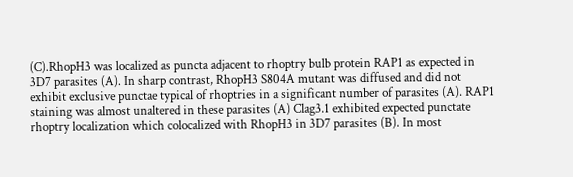(C).RhopH3 was localized as puncta adjacent to rhoptry bulb protein RAP1 as expected in 3D7 parasites (A). In sharp contrast, RhopH3 S804A mutant was diffused and did not exhibit exclusive punctae typical of rhoptries in a significant number of parasites (A). RAP1 staining was almost unaltered in these parasites (A) Clag3.1 exhibited expected punctate rhoptry localization which colocalized with RhopH3 in 3D7 parasites (B). In most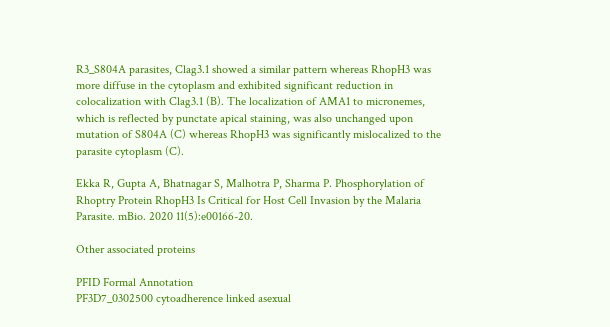R3_S804A parasites, Clag3.1 showed a similar pattern whereas RhopH3 was more diffuse in the cytoplasm and exhibited significant reduction in colocalization with Clag3.1 (B). The localization of AMA1 to micronemes, which is reflected by punctate apical staining, was also unchanged upon mutation of S804A (C) whereas RhopH3 was significantly mislocalized to the parasite cytoplasm (C).

Ekka R, Gupta A, Bhatnagar S, Malhotra P, Sharma P. Phosphorylation of Rhoptry Protein RhopH3 Is Critical for Host Cell Invasion by the Malaria Parasite. mBio. 2020 11(5):e00166-20.

Other associated proteins

PFID Formal Annotation
PF3D7_0302500 cytoadherence linked asexual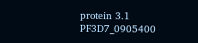protein 3.1
PF3D7_0905400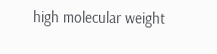high molecular weight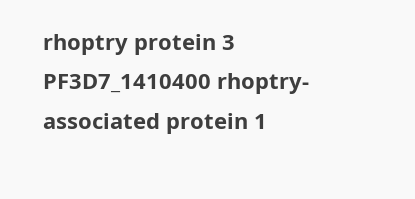rhoptry protein 3
PF3D7_1410400 rhoptry-associated protein 1